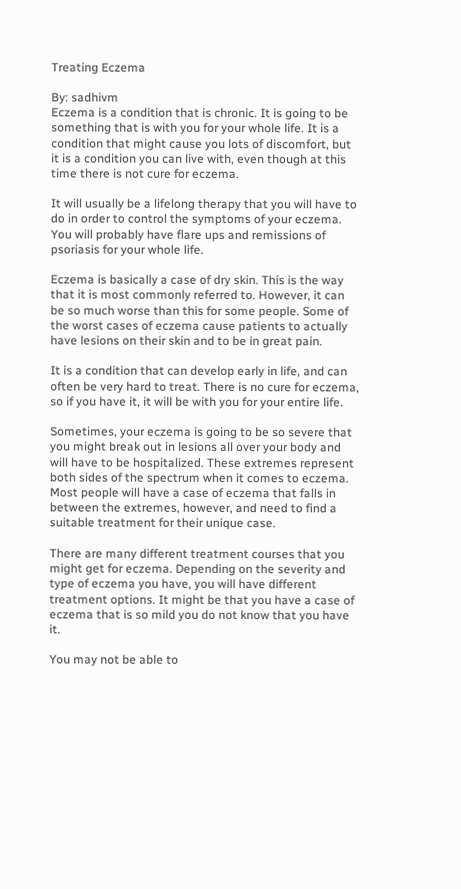Treating Eczema

By: sadhivm
Eczema is a condition that is chronic. It is going to be something that is with you for your whole life. It is a condition that might cause you lots of discomfort, but it is a condition you can live with, even though at this time there is not cure for eczema.

It will usually be a lifelong therapy that you will have to do in order to control the symptoms of your eczema. You will probably have flare ups and remissions of psoriasis for your whole life.

Eczema is basically a case of dry skin. This is the way that it is most commonly referred to. However, it can be so much worse than this for some people. Some of the worst cases of eczema cause patients to actually have lesions on their skin and to be in great pain.

It is a condition that can develop early in life, and can often be very hard to treat. There is no cure for eczema, so if you have it, it will be with you for your entire life.

Sometimes, your eczema is going to be so severe that you might break out in lesions all over your body and will have to be hospitalized. These extremes represent both sides of the spectrum when it comes to eczema. Most people will have a case of eczema that falls in between the extremes, however, and need to find a suitable treatment for their unique case.

There are many different treatment courses that you might get for eczema. Depending on the severity and type of eczema you have, you will have different treatment options. It might be that you have a case of eczema that is so mild you do not know that you have it.

You may not be able to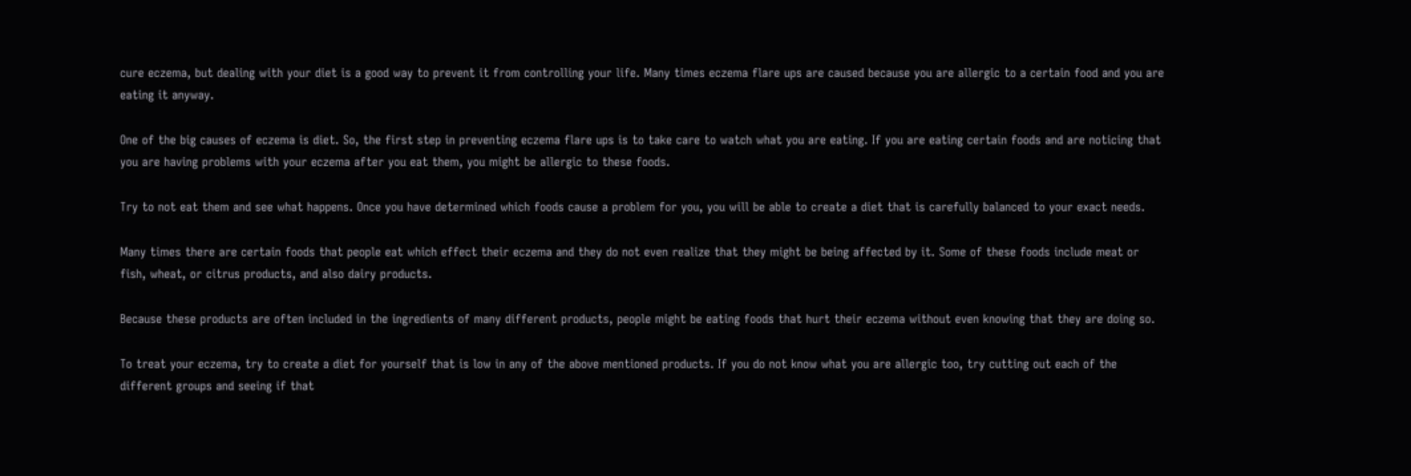cure eczema, but dealing with your diet is a good way to prevent it from controlling your life. Many times eczema flare ups are caused because you are allergic to a certain food and you are eating it anyway.

One of the big causes of eczema is diet. So, the first step in preventing eczema flare ups is to take care to watch what you are eating. If you are eating certain foods and are noticing that you are having problems with your eczema after you eat them, you might be allergic to these foods.

Try to not eat them and see what happens. Once you have determined which foods cause a problem for you, you will be able to create a diet that is carefully balanced to your exact needs.

Many times there are certain foods that people eat which effect their eczema and they do not even realize that they might be being affected by it. Some of these foods include meat or fish, wheat, or citrus products, and also dairy products.

Because these products are often included in the ingredients of many different products, people might be eating foods that hurt their eczema without even knowing that they are doing so.

To treat your eczema, try to create a diet for yourself that is low in any of the above mentioned products. If you do not know what you are allergic too, try cutting out each of the different groups and seeing if that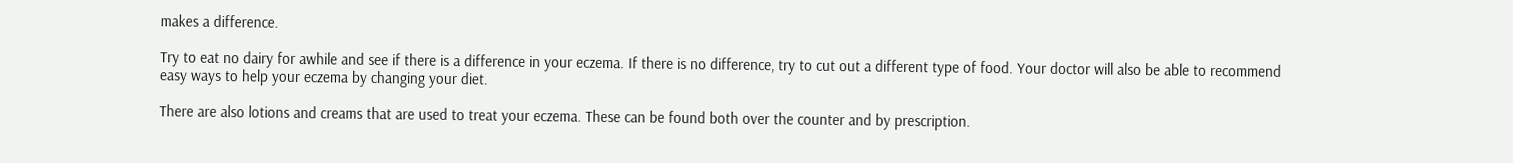makes a difference.

Try to eat no dairy for awhile and see if there is a difference in your eczema. If there is no difference, try to cut out a different type of food. Your doctor will also be able to recommend easy ways to help your eczema by changing your diet.

There are also lotions and creams that are used to treat your eczema. These can be found both over the counter and by prescription.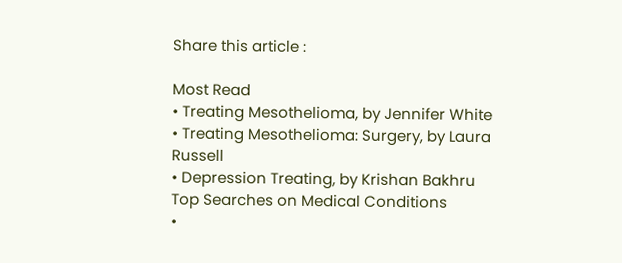Share this article :

Most Read
• Treating Mesothelioma, by Jennifer White
• Treating Mesothelioma: Surgery, by Laura Russell
• Depression Treating, by Krishan Bakhru
Top Searches on Medical Conditions
•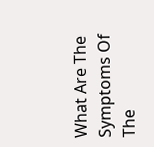What Are The Symptoms Of The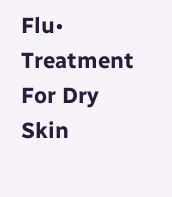Flu•  Treatment For Dry Skin